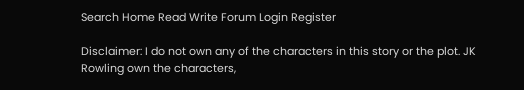Search Home Read Write Forum Login Register

Disclaimer: I do not own any of the characters in this story or the plot. JK Rowling own the characters,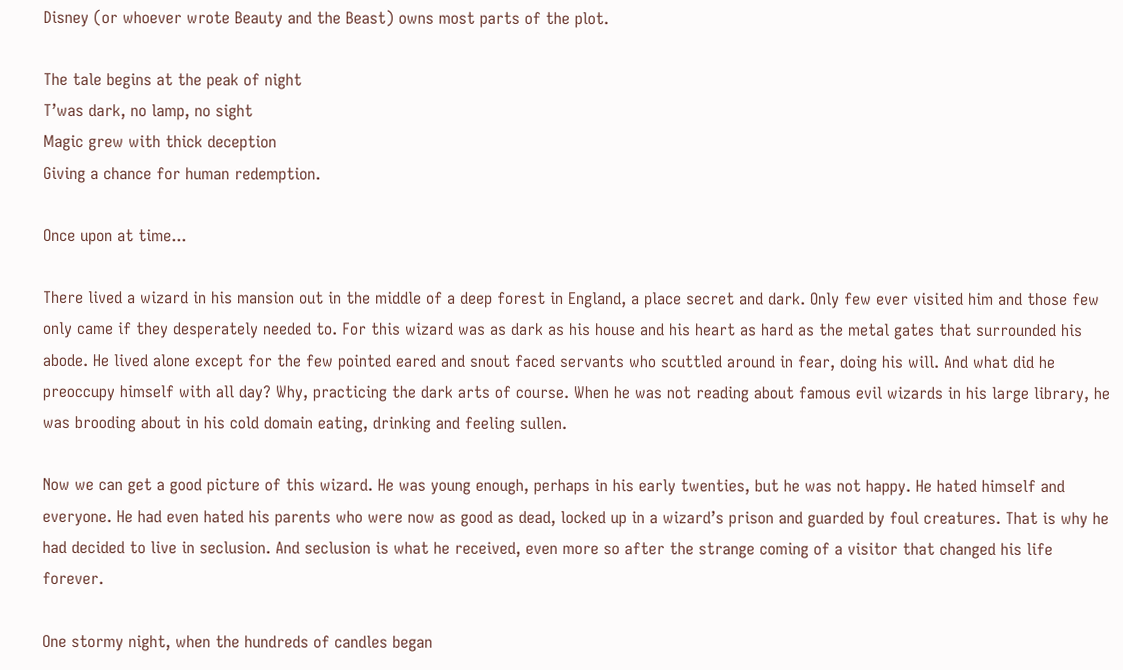Disney (or whoever wrote Beauty and the Beast) owns most parts of the plot.

The tale begins at the peak of night
T’was dark, no lamp, no sight
Magic grew with thick deception
Giving a chance for human redemption.

Once upon at time...

There lived a wizard in his mansion out in the middle of a deep forest in England, a place secret and dark. Only few ever visited him and those few only came if they desperately needed to. For this wizard was as dark as his house and his heart as hard as the metal gates that surrounded his abode. He lived alone except for the few pointed eared and snout faced servants who scuttled around in fear, doing his will. And what did he preoccupy himself with all day? Why, practicing the dark arts of course. When he was not reading about famous evil wizards in his large library, he was brooding about in his cold domain eating, drinking and feeling sullen.

Now we can get a good picture of this wizard. He was young enough, perhaps in his early twenties, but he was not happy. He hated himself and everyone. He had even hated his parents who were now as good as dead, locked up in a wizard’s prison and guarded by foul creatures. That is why he had decided to live in seclusion. And seclusion is what he received, even more so after the strange coming of a visitor that changed his life forever.

One stormy night, when the hundreds of candles began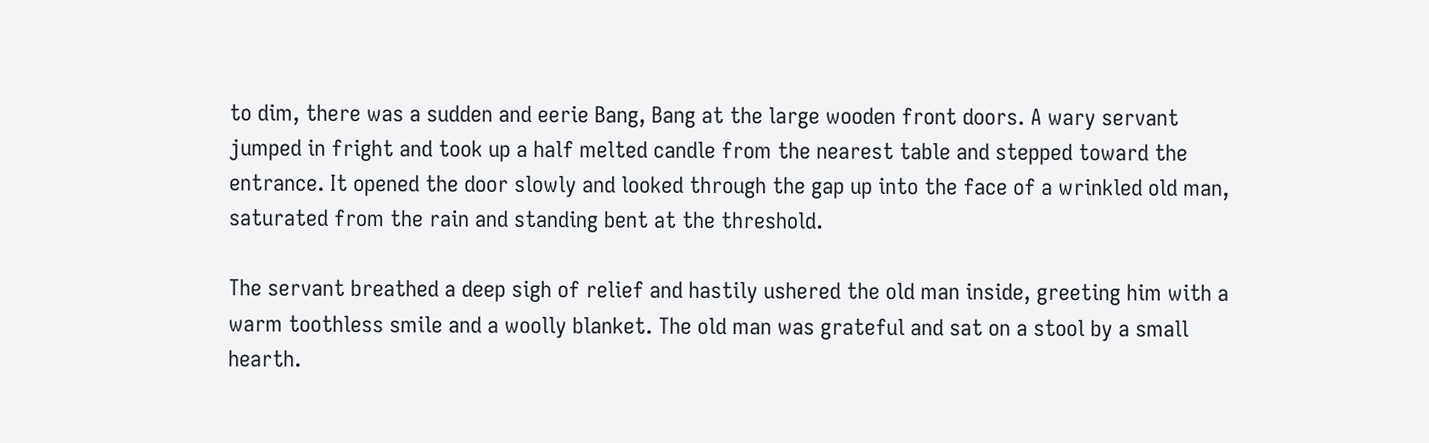to dim, there was a sudden and eerie Bang, Bang at the large wooden front doors. A wary servant jumped in fright and took up a half melted candle from the nearest table and stepped toward the entrance. It opened the door slowly and looked through the gap up into the face of a wrinkled old man, saturated from the rain and standing bent at the threshold.

The servant breathed a deep sigh of relief and hastily ushered the old man inside, greeting him with a warm toothless smile and a woolly blanket. The old man was grateful and sat on a stool by a small hearth.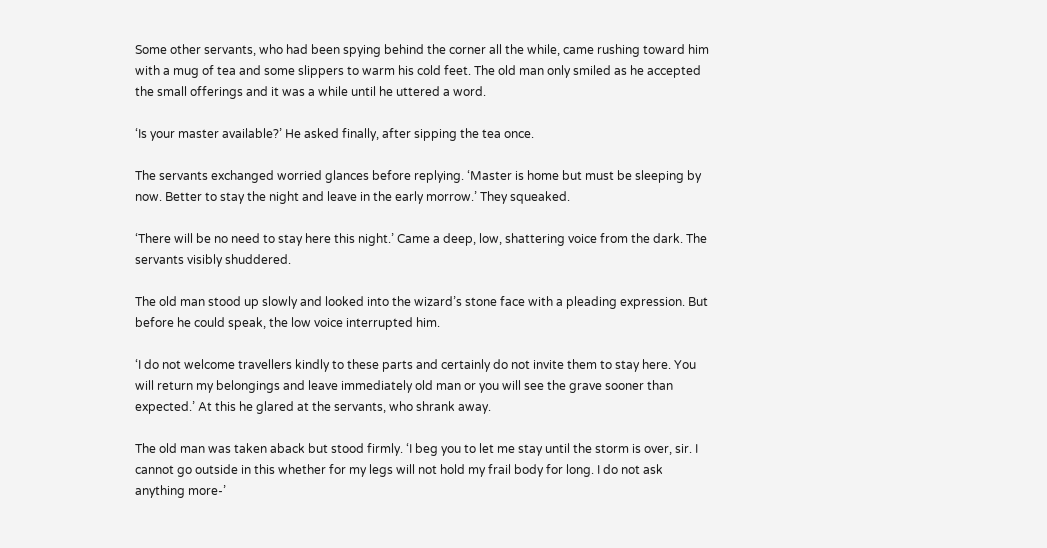Some other servants, who had been spying behind the corner all the while, came rushing toward him with a mug of tea and some slippers to warm his cold feet. The old man only smiled as he accepted the small offerings and it was a while until he uttered a word.

‘Is your master available?’ He asked finally, after sipping the tea once.

The servants exchanged worried glances before replying. ‘Master is home but must be sleeping by now. Better to stay the night and leave in the early morrow.’ They squeaked.

‘There will be no need to stay here this night.’ Came a deep, low, shattering voice from the dark. The servants visibly shuddered.

The old man stood up slowly and looked into the wizard’s stone face with a pleading expression. But before he could speak, the low voice interrupted him.

‘I do not welcome travellers kindly to these parts and certainly do not invite them to stay here. You will return my belongings and leave immediately old man or you will see the grave sooner than expected.’ At this he glared at the servants, who shrank away.

The old man was taken aback but stood firmly. ‘I beg you to let me stay until the storm is over, sir. I cannot go outside in this whether for my legs will not hold my frail body for long. I do not ask anything more-’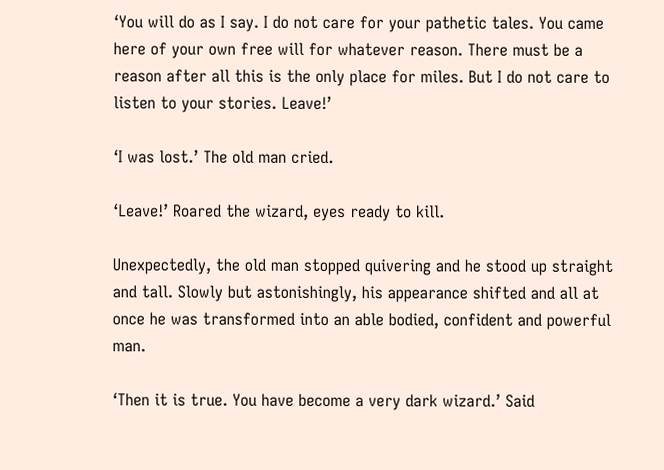‘You will do as I say. I do not care for your pathetic tales. You came here of your own free will for whatever reason. There must be a reason after all this is the only place for miles. But I do not care to listen to your stories. Leave!’

‘I was lost.’ The old man cried.

‘Leave!’ Roared the wizard, eyes ready to kill.

Unexpectedly, the old man stopped quivering and he stood up straight and tall. Slowly but astonishingly, his appearance shifted and all at once he was transformed into an able bodied, confident and powerful man.

‘Then it is true. You have become a very dark wizard.’ Said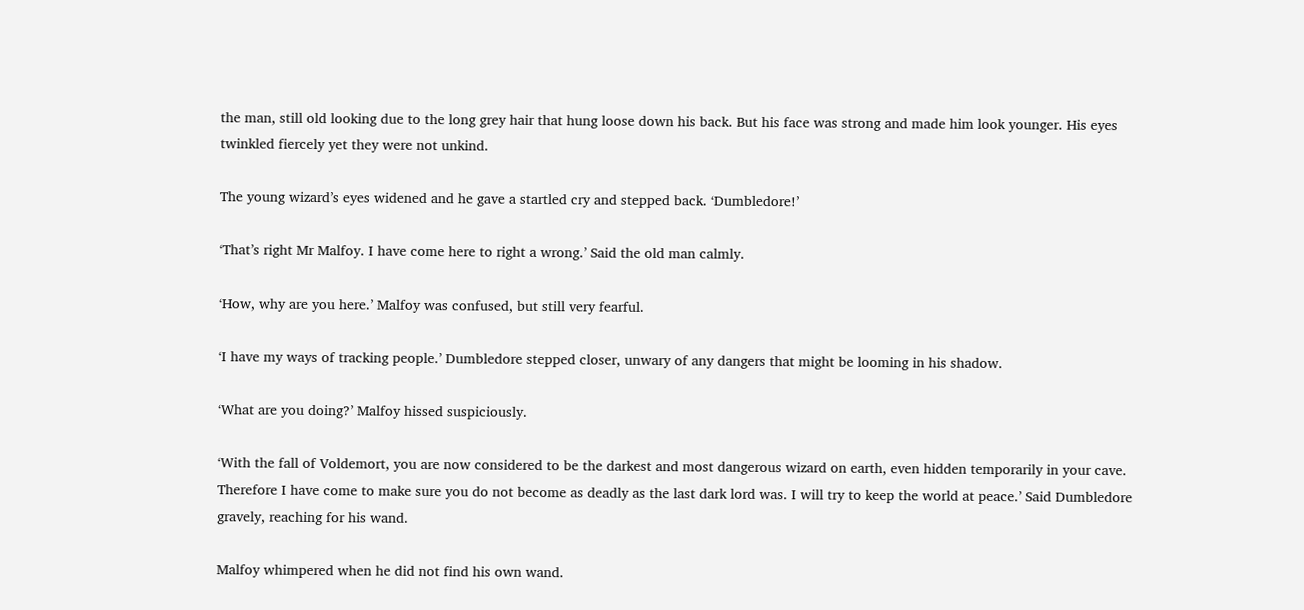the man, still old looking due to the long grey hair that hung loose down his back. But his face was strong and made him look younger. His eyes twinkled fiercely yet they were not unkind.

The young wizard’s eyes widened and he gave a startled cry and stepped back. ‘Dumbledore!’

‘That’s right Mr Malfoy. I have come here to right a wrong.’ Said the old man calmly.

‘How, why are you here.’ Malfoy was confused, but still very fearful.

‘I have my ways of tracking people.’ Dumbledore stepped closer, unwary of any dangers that might be looming in his shadow.

‘What are you doing?’ Malfoy hissed suspiciously.

‘With the fall of Voldemort, you are now considered to be the darkest and most dangerous wizard on earth, even hidden temporarily in your cave. Therefore I have come to make sure you do not become as deadly as the last dark lord was. I will try to keep the world at peace.’ Said Dumbledore gravely, reaching for his wand.

Malfoy whimpered when he did not find his own wand.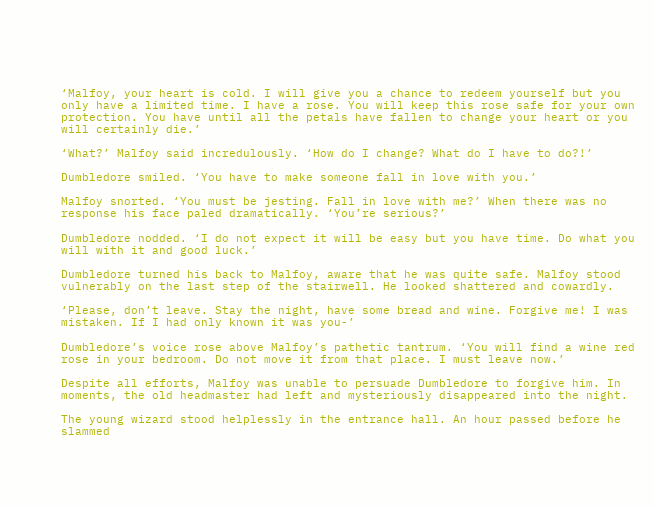‘Malfoy, your heart is cold. I will give you a chance to redeem yourself but you only have a limited time. I have a rose. You will keep this rose safe for your own protection. You have until all the petals have fallen to change your heart or you will certainly die.’

‘What?’ Malfoy said incredulously. ‘How do I change? What do I have to do?!’

Dumbledore smiled. ‘You have to make someone fall in love with you.’

Malfoy snorted. ‘You must be jesting. Fall in love with me?’ When there was no response his face paled dramatically. ‘You’re serious?’

Dumbledore nodded. ‘I do not expect it will be easy but you have time. Do what you will with it and good luck.’

Dumbledore turned his back to Malfoy, aware that he was quite safe. Malfoy stood vulnerably on the last step of the stairwell. He looked shattered and cowardly.

‘Please, don’t leave. Stay the night, have some bread and wine. Forgive me! I was mistaken. If I had only known it was you-’

Dumbledore’s voice rose above Malfoy’s pathetic tantrum. ‘You will find a wine red rose in your bedroom. Do not move it from that place. I must leave now.’

Despite all efforts, Malfoy was unable to persuade Dumbledore to forgive him. In moments, the old headmaster had left and mysteriously disappeared into the night.

The young wizard stood helplessly in the entrance hall. An hour passed before he slammed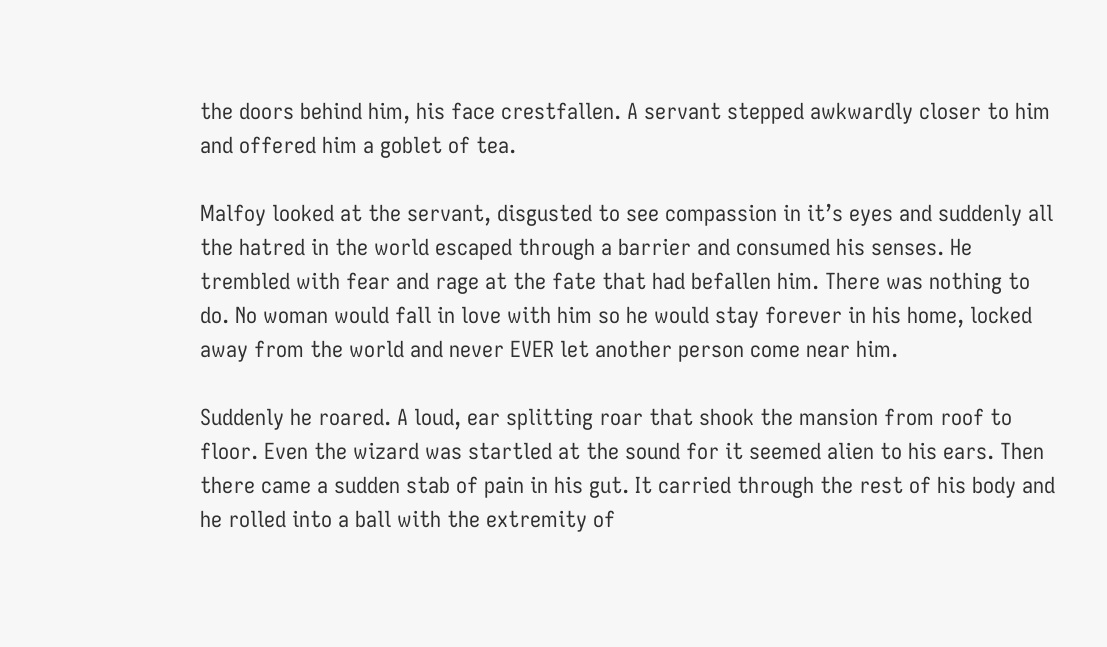the doors behind him, his face crestfallen. A servant stepped awkwardly closer to him and offered him a goblet of tea.

Malfoy looked at the servant, disgusted to see compassion in it’s eyes and suddenly all the hatred in the world escaped through a barrier and consumed his senses. He trembled with fear and rage at the fate that had befallen him. There was nothing to do. No woman would fall in love with him so he would stay forever in his home, locked away from the world and never EVER let another person come near him.

Suddenly he roared. A loud, ear splitting roar that shook the mansion from roof to floor. Even the wizard was startled at the sound for it seemed alien to his ears. Then there came a sudden stab of pain in his gut. It carried through the rest of his body and he rolled into a ball with the extremity of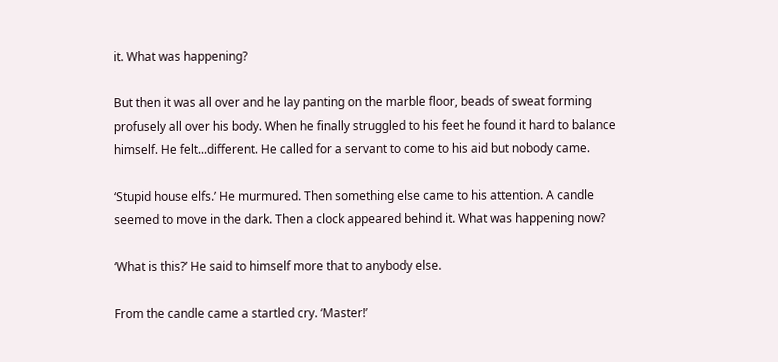it. What was happening?

But then it was all over and he lay panting on the marble floor, beads of sweat forming profusely all over his body. When he finally struggled to his feet he found it hard to balance himself. He felt...different. He called for a servant to come to his aid but nobody came.

‘Stupid house elfs.’ He murmured. Then something else came to his attention. A candle seemed to move in the dark. Then a clock appeared behind it. What was happening now?

‘What is this?’ He said to himself more that to anybody else.

From the candle came a startled cry. ‘Master!’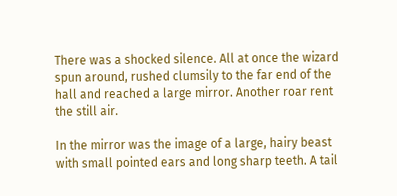There was a shocked silence. All at once the wizard spun around, rushed clumsily to the far end of the hall and reached a large mirror. Another roar rent the still air.

In the mirror was the image of a large, hairy beast with small pointed ears and long sharp teeth. A tail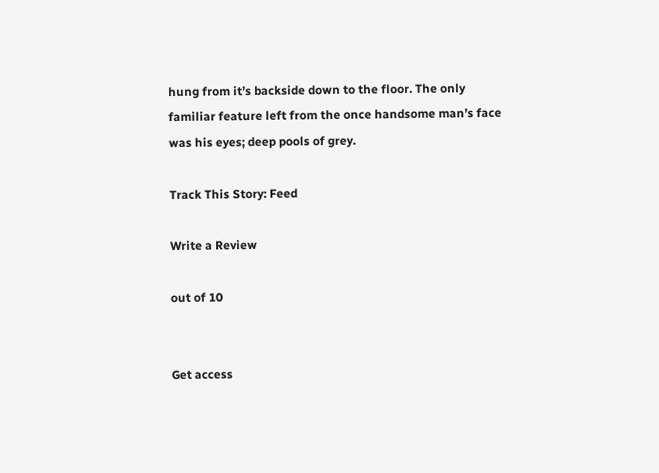hung from it’s backside down to the floor. The only familiar feature left from the once handsome man’s face was his eyes; deep pools of grey.

Track This Story: Feed

Write a Review

out of 10


Get access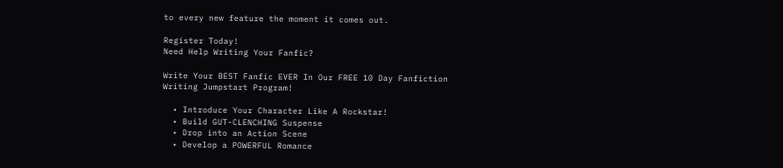to every new feature the moment it comes out.

Register Today!
Need Help Writing Your Fanfic?

Write Your BEST Fanfic EVER In Our FREE 10 Day Fanfiction Writing Jumpstart Program!

  • Introduce Your Character Like A Rockstar!
  • Build GUT-CLENCHING Suspense
  • Drop into an Action Scene
  • Develop a POWERFUL Romance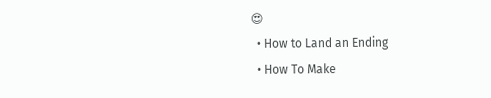😍
  • How to Land an Ending
  • How To Make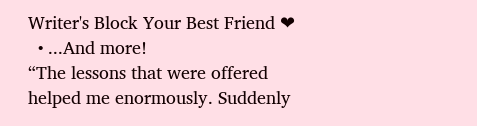Writer's Block Your Best Friend ❤
  • ...And more!
“The lessons that were offered helped me enormously. Suddenly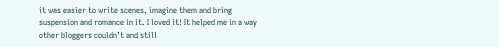it was easier to write scenes, imagine them and bring suspension and romance in it. I loved it! It helped me in a way other bloggers couldn’t and still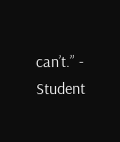can’t.” - Student